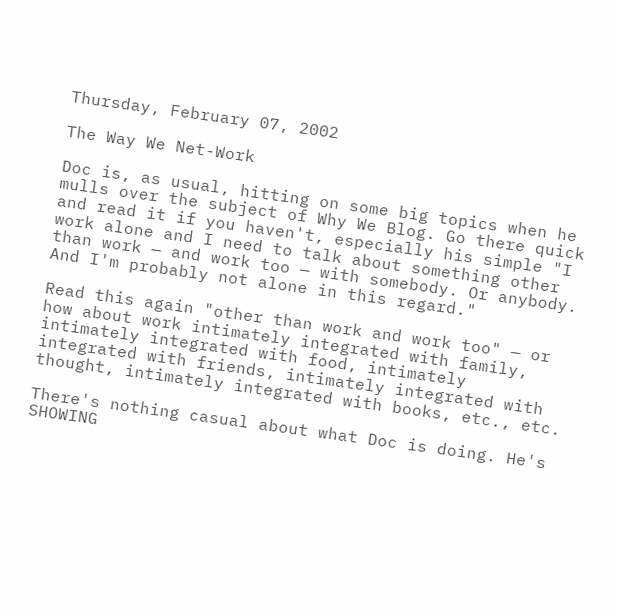Thursday, February 07, 2002

The Way We Net-Work

Doc is, as usual, hitting on some big topics when he mulls over the subject of Why We Blog. Go there quick and read it if you haven't, especially his simple "I work alone and I need to talk about something other than work — and work too — with somebody. Or anybody. And I'm probably not alone in this regard."

Read this again "other than work and work too" — or how about work intimately integrated with family, intimately integrated with food, intimately integrated with friends, intimately integrated with thought, intimately integrated with books, etc., etc.

There's nothing casual about what Doc is doing. He's SHOWING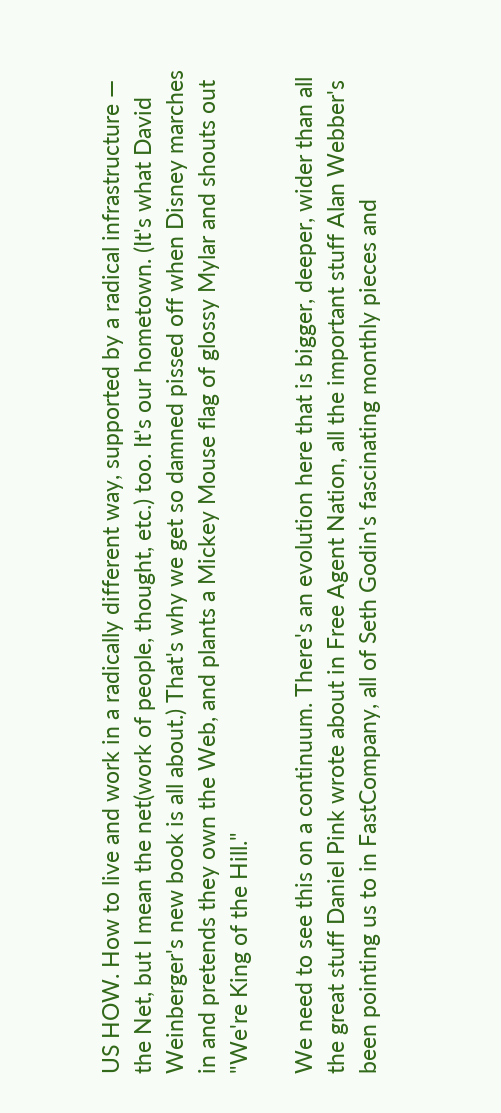US HOW. How to live and work in a radically different way, supported by a radical infrastructure — the Net, but I mean the net(work of people, thought, etc.) too. It's our hometown. (It's what David Weinberger's new book is all about.) That's why we get so damned pissed off when Disney marches in and pretends they own the Web, and plants a Mickey Mouse flag of glossy Mylar and shouts out "We're King of the Hill."

We need to see this on a continuum. There's an evolution here that is bigger, deeper, wider than all the great stuff Daniel Pink wrote about in Free Agent Nation, all the important stuff Alan Webber's been pointing us to in FastCompany, all of Seth Godin's fascinating monthly pieces and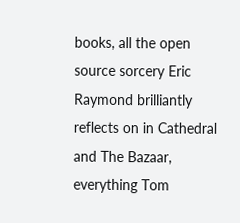books, all the open source sorcery Eric Raymond brilliantly reflects on in Cathedral and The Bazaar, everything Tom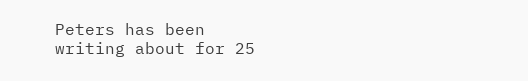Peters has been writing about for 25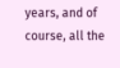years, and of course, all the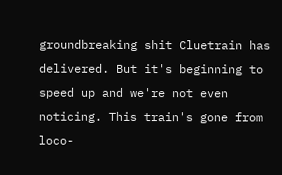groundbreaking shit Cluetrain has delivered. But it's beginning to speed up and we're not even noticing. This train's gone from loco-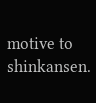motive to shinkansen.